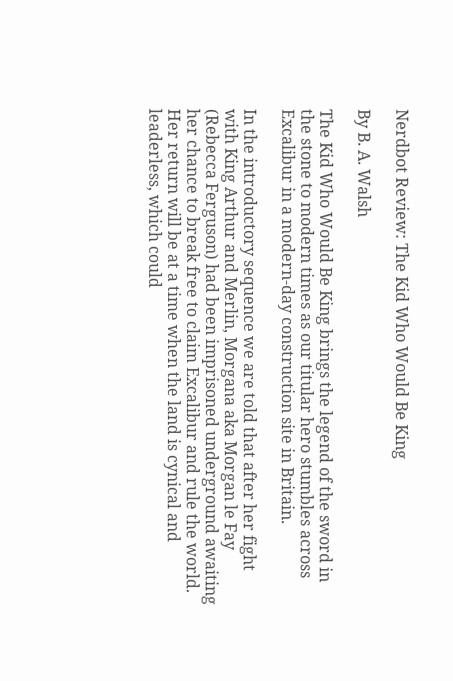Nerdbot Review: The Kid Who Would Be King

By B. A. Walsh

The Kid Who Would Be King brings the legend of the sword in the stone to modern times as our titular hero stumbles across Excalibur in a modern-day construction site in Britain.

In the introductory sequence we are told that after her fight with King Arthur and Merlin, Morgana aka Morgan le Fay (Rebecca Ferguson) had been imprisoned underground awaiting her chance to break free to claim Excalibur and rule the world.  Her return will be at a time when the land is cynical and leaderless, which could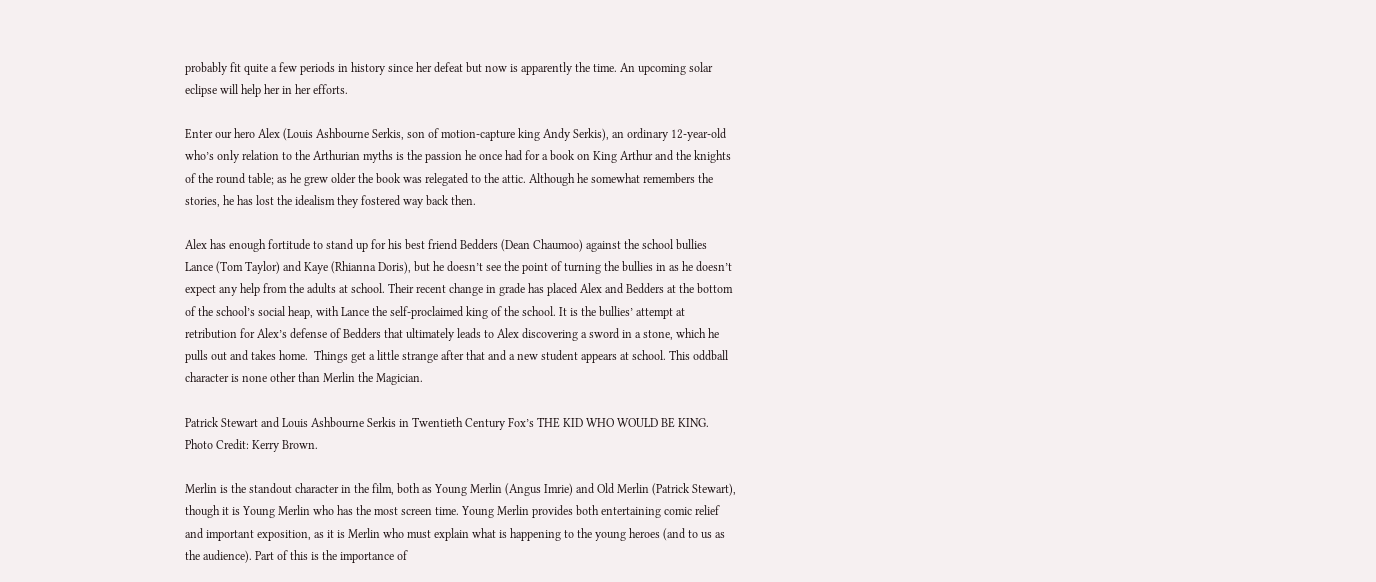probably fit quite a few periods in history since her defeat but now is apparently the time. An upcoming solar eclipse will help her in her efforts.

Enter our hero Alex (Louis Ashbourne Serkis, son of motion-capture king Andy Serkis), an ordinary 12-year-old who’s only relation to the Arthurian myths is the passion he once had for a book on King Arthur and the knights of the round table; as he grew older the book was relegated to the attic. Although he somewhat remembers the stories, he has lost the idealism they fostered way back then.

Alex has enough fortitude to stand up for his best friend Bedders (Dean Chaumoo) against the school bullies Lance (Tom Taylor) and Kaye (Rhianna Doris), but he doesn’t see the point of turning the bullies in as he doesn’t expect any help from the adults at school. Their recent change in grade has placed Alex and Bedders at the bottom of the school’s social heap, with Lance the self-proclaimed king of the school. It is the bullies’ attempt at retribution for Alex’s defense of Bedders that ultimately leads to Alex discovering a sword in a stone, which he pulls out and takes home.  Things get a little strange after that and a new student appears at school. This oddball character is none other than Merlin the Magician.

Patrick Stewart and Louis Ashbourne Serkis in Twentieth Century Fox’s THE KID WHO WOULD BE KING. Photo Credit: Kerry Brown.

Merlin is the standout character in the film, both as Young Merlin (Angus Imrie) and Old Merlin (Patrick Stewart), though it is Young Merlin who has the most screen time. Young Merlin provides both entertaining comic relief and important exposition, as it is Merlin who must explain what is happening to the young heroes (and to us as the audience). Part of this is the importance of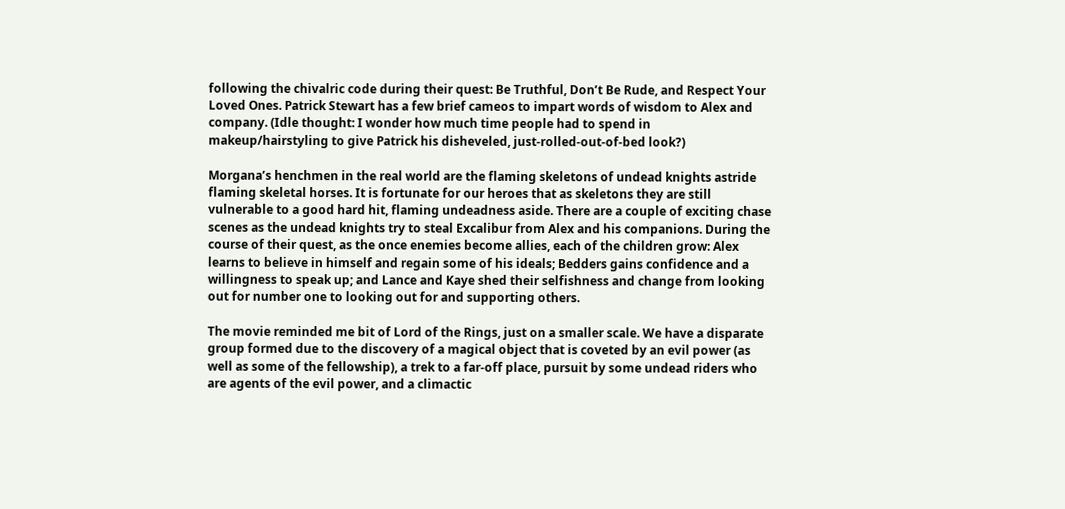following the chivalric code during their quest: Be Truthful, Don’t Be Rude, and Respect Your Loved Ones. Patrick Stewart has a few brief cameos to impart words of wisdom to Alex and company. (Idle thought: I wonder how much time people had to spend in makeup/hairstyling to give Patrick his disheveled, just-rolled-out-of-bed look?)

Morgana’s henchmen in the real world are the flaming skeletons of undead knights astride flaming skeletal horses. It is fortunate for our heroes that as skeletons they are still vulnerable to a good hard hit, flaming undeadness aside. There are a couple of exciting chase scenes as the undead knights try to steal Excalibur from Alex and his companions. During the course of their quest, as the once enemies become allies, each of the children grow: Alex learns to believe in himself and regain some of his ideals; Bedders gains confidence and a willingness to speak up; and Lance and Kaye shed their selfishness and change from looking out for number one to looking out for and supporting others.

The movie reminded me bit of Lord of the Rings, just on a smaller scale. We have a disparate group formed due to the discovery of a magical object that is coveted by an evil power (as well as some of the fellowship), a trek to a far-off place, pursuit by some undead riders who are agents of the evil power, and a climactic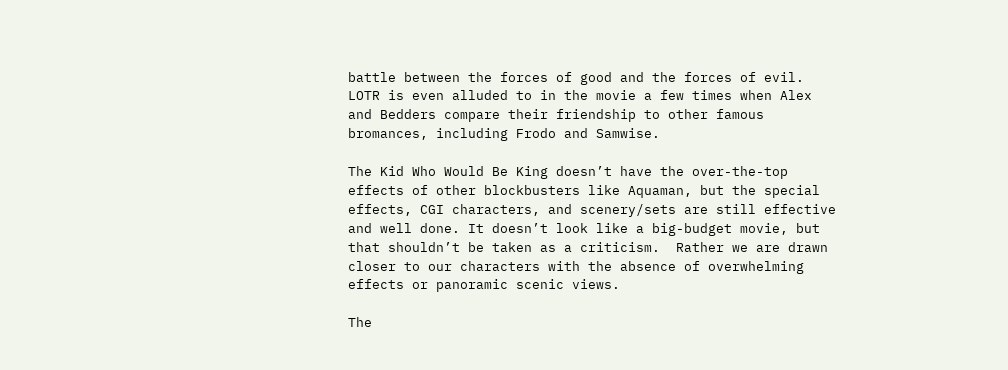battle between the forces of good and the forces of evil. LOTR is even alluded to in the movie a few times when Alex and Bedders compare their friendship to other famous bromances, including Frodo and Samwise.

The Kid Who Would Be King doesn’t have the over-the-top effects of other blockbusters like Aquaman, but the special effects, CGI characters, and scenery/sets are still effective and well done. It doesn’t look like a big-budget movie, but that shouldn’t be taken as a criticism.  Rather we are drawn closer to our characters with the absence of overwhelming effects or panoramic scenic views.

The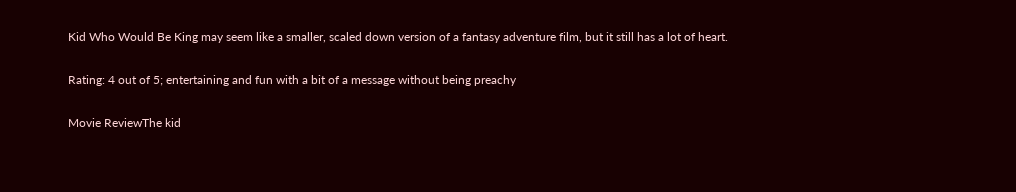Kid Who Would Be King may seem like a smaller, scaled down version of a fantasy adventure film, but it still has a lot of heart.

Rating: 4 out of 5; entertaining and fun with a bit of a message without being preachy

Movie ReviewThe kid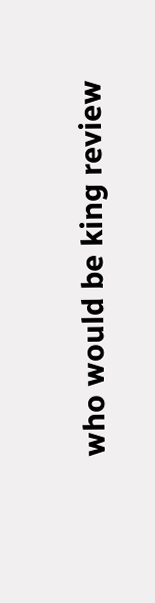who would be king review